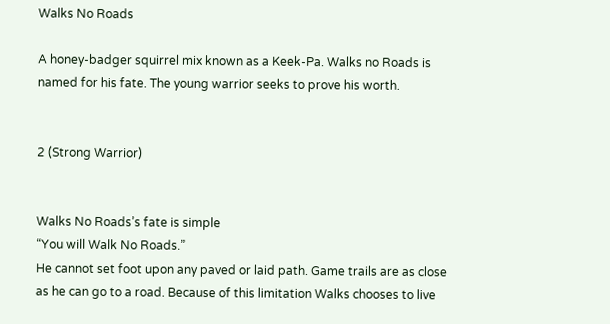Walks No Roads

A honey-badger squirrel mix known as a Keek-Pa. Walks no Roads is named for his fate. The young warrior seeks to prove his worth.


2 (Strong Warrior)


Walks No Roads’s fate is simple
“You will Walk No Roads.”
He cannot set foot upon any paved or laid path. Game trails are as close as he can go to a road. Because of this limitation Walks chooses to live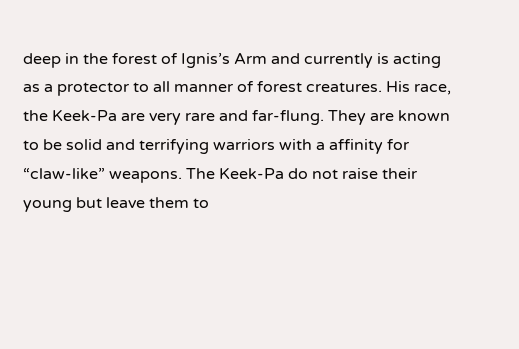deep in the forest of Ignis’s Arm and currently is acting as a protector to all manner of forest creatures. His race, the Keek-Pa are very rare and far-flung. They are known to be solid and terrifying warriors with a affinity for “claw-like” weapons. The Keek-Pa do not raise their young but leave them to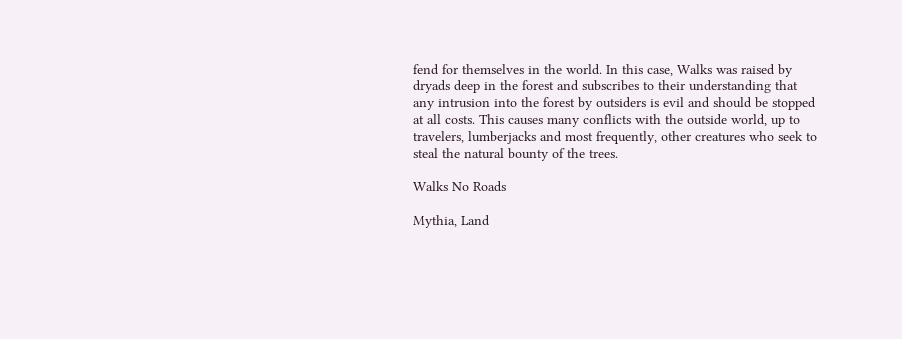fend for themselves in the world. In this case, Walks was raised by dryads deep in the forest and subscribes to their understanding that any intrusion into the forest by outsiders is evil and should be stopped at all costs. This causes many conflicts with the outside world, up to travelers, lumberjacks and most frequently, other creatures who seek to steal the natural bounty of the trees.

Walks No Roads

Mythia, Land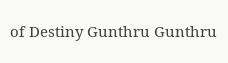of Destiny Gunthru Gunthru